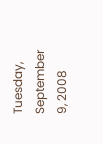Tuesday, September 9, 2008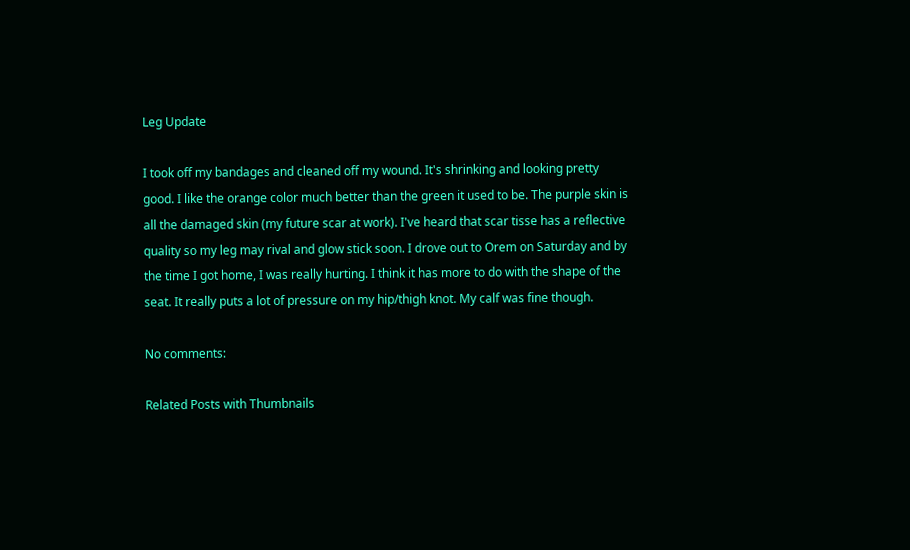Leg Update

I took off my bandages and cleaned off my wound. It's shrinking and looking pretty good. I like the orange color much better than the green it used to be. The purple skin is all the damaged skin (my future scar at work). I've heard that scar tisse has a reflective quality so my leg may rival and glow stick soon. I drove out to Orem on Saturday and by the time I got home, I was really hurting. I think it has more to do with the shape of the seat. It really puts a lot of pressure on my hip/thigh knot. My calf was fine though.

No comments:

Related Posts with Thumbnails